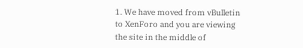1. We have moved from vBulletin to XenForo and you are viewing the site in the middle of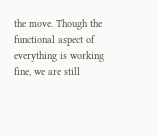the move. Though the functional aspect of everything is working fine, we are still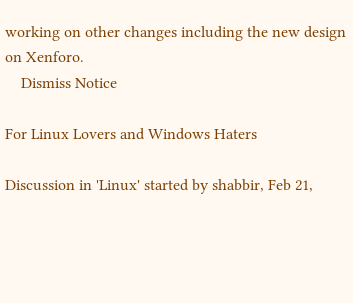working on other changes including the new design on Xenforo.
    Dismiss Notice

For Linux Lovers and Windows Haters

Discussion in 'Linux' started by shabbir, Feb 21,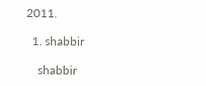2011.

  1. shabbir

    shabbir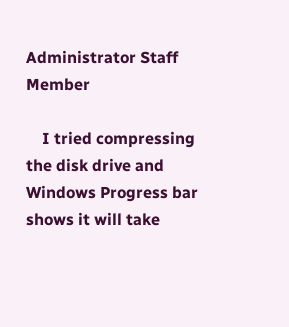Administrator Staff Member

    I tried compressing the disk drive and Windows Progress bar shows it will take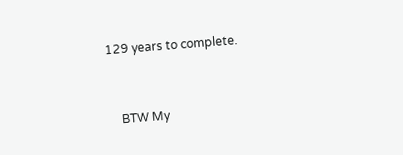129 years to complete.


    BTW My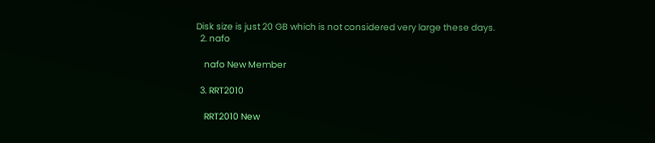Disk size is just 20 GB which is not considered very large these days.
  2. nafo

    nafo New Member

  3. RRT2010

    RRT2010 New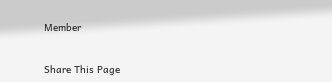Member


Share This Page